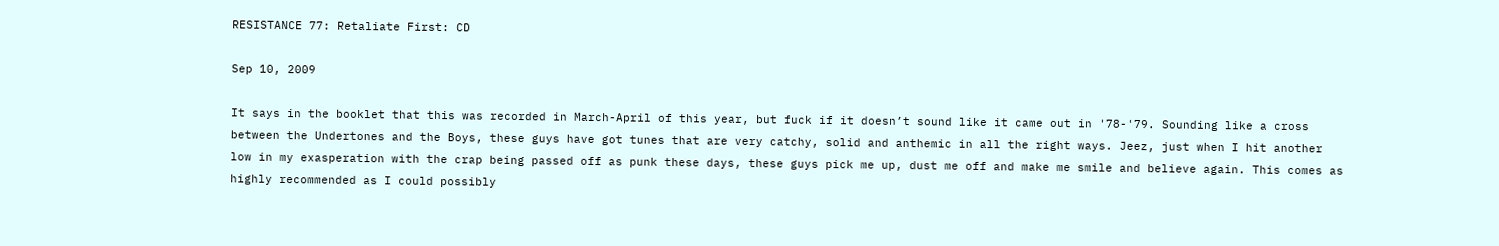RESISTANCE 77: Retaliate First: CD

Sep 10, 2009

It says in the booklet that this was recorded in March-April of this year, but fuck if it doesn’t sound like it came out in '78-'79. Sounding like a cross between the Undertones and the Boys, these guys have got tunes that are very catchy, solid and anthemic in all the right ways. Jeez, just when I hit another low in my exasperation with the crap being passed off as punk these days, these guys pick me up, dust me off and make me smile and believe again. This comes as highly recommended as I could possibly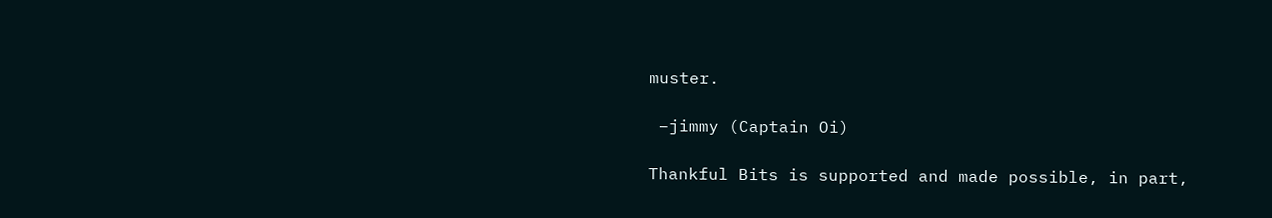muster.

 –jimmy (Captain Oi)

Thankful Bits is supported and made possible, in part,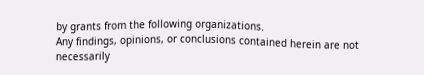by grants from the following organizations.
Any findings, opinions, or conclusions contained herein are not necessarily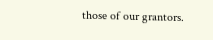those of our grantors.